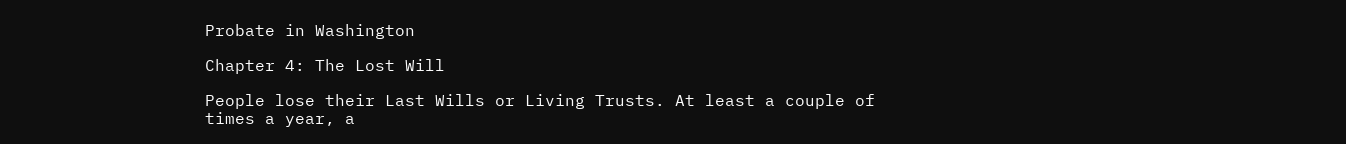Probate in Washington

Chapter 4: The Lost Will

People lose their Last Wills or Living Trusts. At least a couple of times a year, a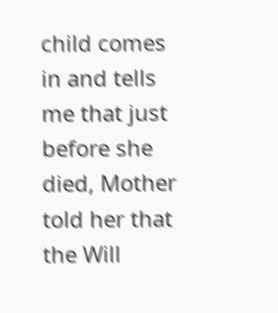child comes in and tells me that just before she died, Mother told her that the Will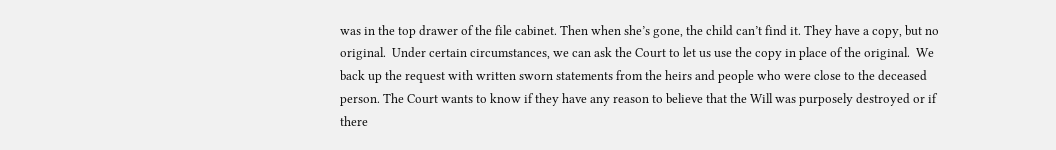was in the top drawer of the file cabinet. Then when she’s gone, the child can’t find it. They have a copy, but no original.  Under certain circumstances, we can ask the Court to let us use the copy in place of the original.  We back up the request with written sworn statements from the heirs and people who were close to the deceased person. The Court wants to know if they have any reason to believe that the Will was purposely destroyed or if there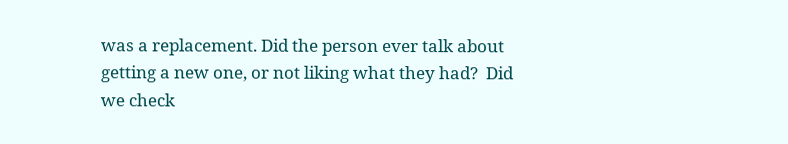was a replacement. Did the person ever talk about getting a new one, or not liking what they had?  Did we check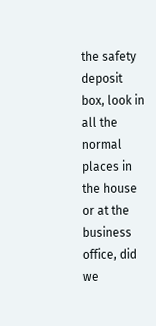the safety deposit box, look in all the normal places in the house or at the business office, did we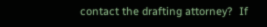contact the drafting attorney?  If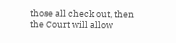those all check out, then the Court will allow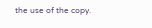the use of the copy.